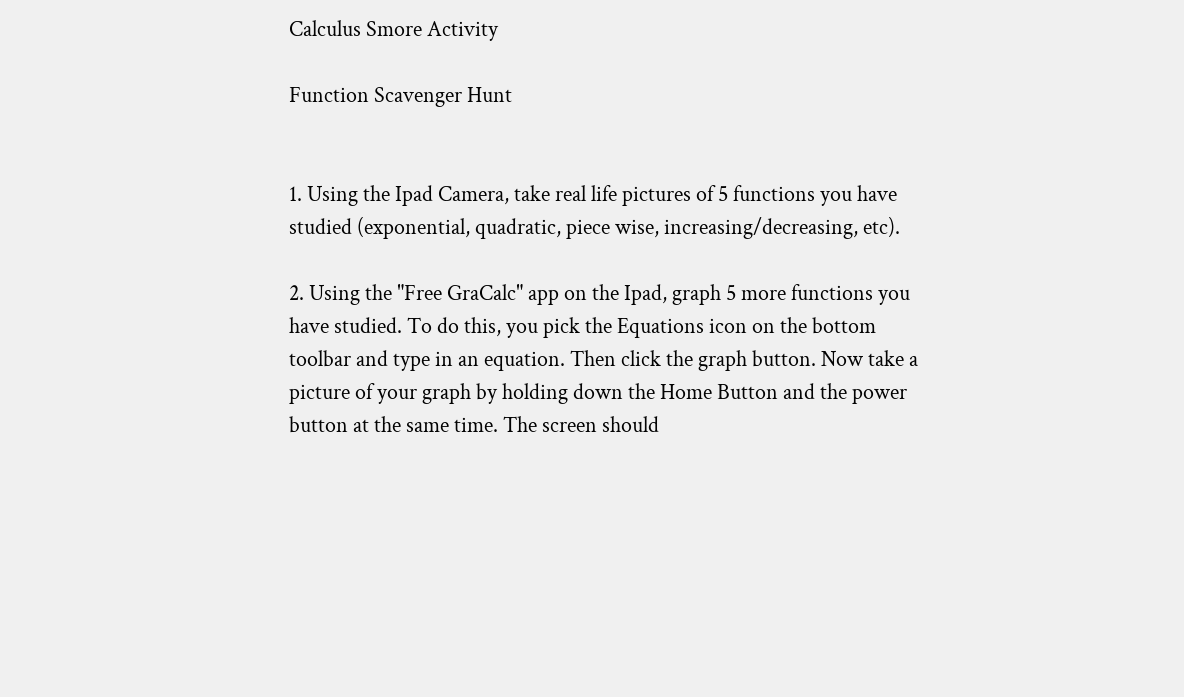Calculus Smore Activity

Function Scavenger Hunt


1. Using the Ipad Camera, take real life pictures of 5 functions you have studied (exponential, quadratic, piece wise, increasing/decreasing, etc).

2. Using the "Free GraCalc" app on the Ipad, graph 5 more functions you have studied. To do this, you pick the Equations icon on the bottom toolbar and type in an equation. Then click the graph button. Now take a picture of your graph by holding down the Home Button and the power button at the same time. The screen should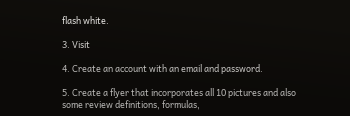flash white.

3. Visit

4. Create an account with an email and password.

5. Create a flyer that incorporates all 10 pictures and also some review definitions, formulas,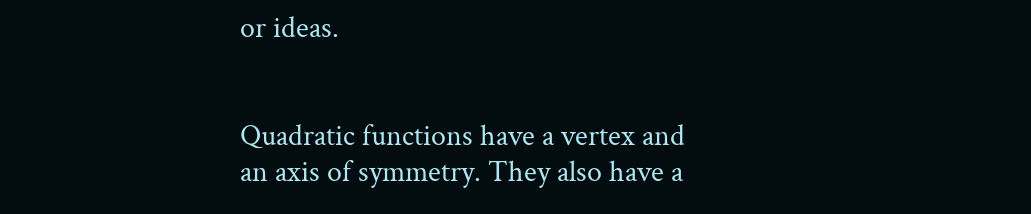or ideas.


Quadratic functions have a vertex and an axis of symmetry. They also have a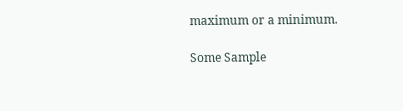maximum or a minimum.

Some Sample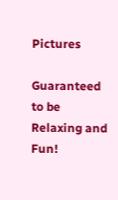Pictures

Guaranteed to be Relaxing and Fun!